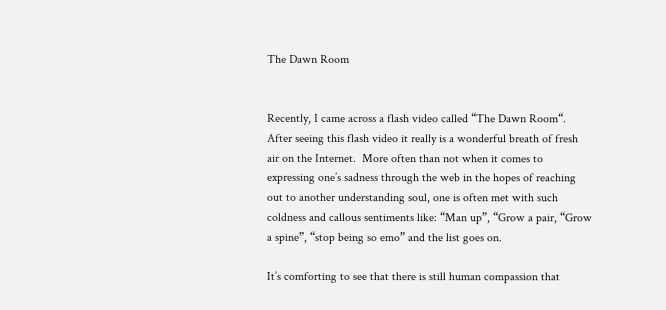The Dawn Room


Recently, I came across a flash video called “The Dawn Room“.  After seeing this flash video it really is a wonderful breath of fresh air on the Internet.  More often than not when it comes to expressing one’s sadness through the web in the hopes of reaching out to another understanding soul, one is often met with such coldness and callous sentiments like: “Man up”, “Grow a pair, “Grow a spine”, “stop being so emo” and the list goes on.

It’s comforting to see that there is still human compassion that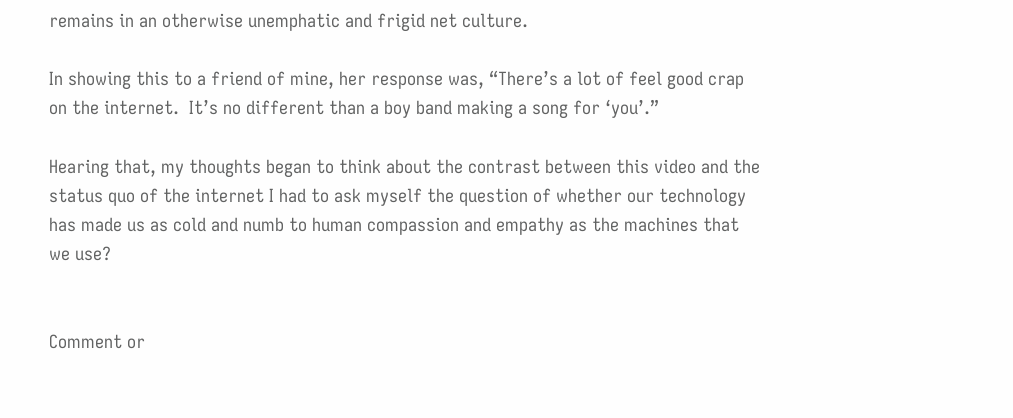remains in an otherwise unemphatic and frigid net culture.

In showing this to a friend of mine, her response was, “There’s a lot of feel good crap on the internet.  It’s no different than a boy band making a song for ‘you’.”

Hearing that, my thoughts began to think about the contrast between this video and the status quo of the internet I had to ask myself the question of whether our technology has made us as cold and numb to human compassion and empathy as the machines that we use?


Comment or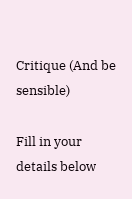Critique (And be sensible)

Fill in your details below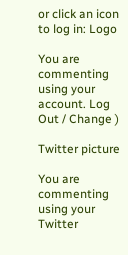or click an icon to log in: Logo

You are commenting using your account. Log Out / Change )

Twitter picture

You are commenting using your Twitter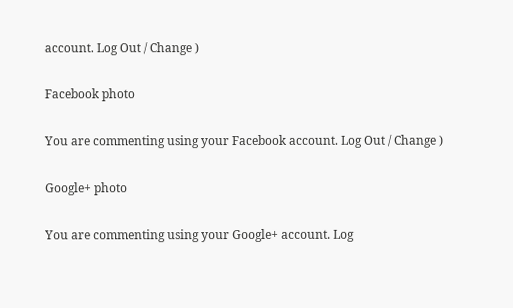account. Log Out / Change )

Facebook photo

You are commenting using your Facebook account. Log Out / Change )

Google+ photo

You are commenting using your Google+ account. Log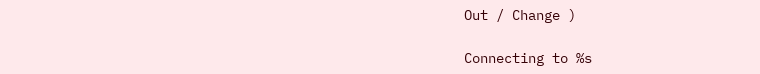Out / Change )

Connecting to %s